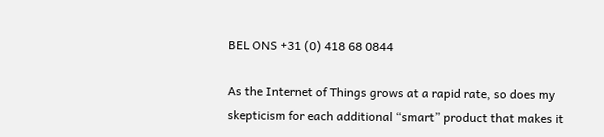BEL ONS +31 (0) 418 68 0844

As the Internet of Things grows at a rapid rate, so does my skepticism for each additional “smart” product that makes it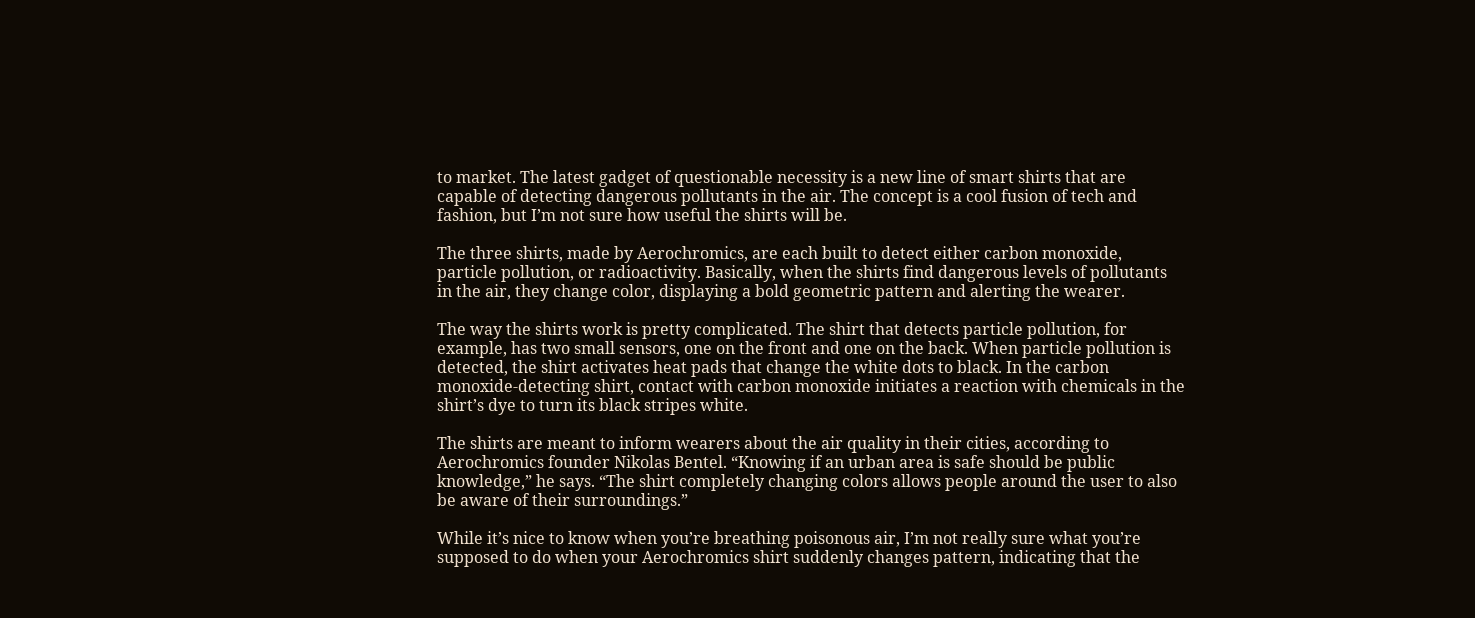to market. The latest gadget of questionable necessity is a new line of smart shirts that are capable of detecting dangerous pollutants in the air. The concept is a cool fusion of tech and fashion, but I’m not sure how useful the shirts will be.

The three shirts, made by Aerochromics, are each built to detect either carbon monoxide, particle pollution, or radioactivity. Basically, when the shirts find dangerous levels of pollutants in the air, they change color, displaying a bold geometric pattern and alerting the wearer.

The way the shirts work is pretty complicated. The shirt that detects particle pollution, for example, has two small sensors, one on the front and one on the back. When particle pollution is detected, the shirt activates heat pads that change the white dots to black. In the carbon monoxide-detecting shirt, contact with carbon monoxide initiates a reaction with chemicals in the shirt’s dye to turn its black stripes white.

The shirts are meant to inform wearers about the air quality in their cities, according to Aerochromics founder Nikolas Bentel. “Knowing if an urban area is safe should be public knowledge,” he says. “The shirt completely changing colors allows people around the user to also be aware of their surroundings.”

While it’s nice to know when you’re breathing poisonous air, I’m not really sure what you’re supposed to do when your Aerochromics shirt suddenly changes pattern, indicating that the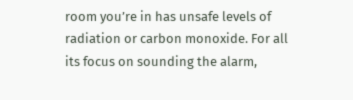room you’re in has unsafe levels of radiation or carbon monoxide. For all its focus on sounding the alarm,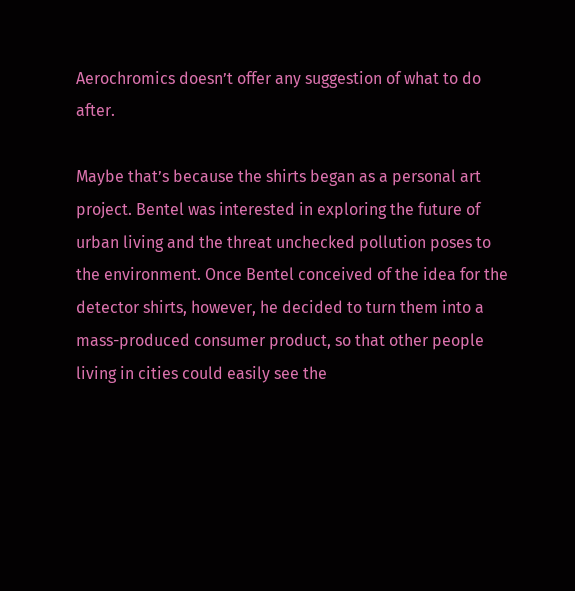Aerochromics doesn’t offer any suggestion of what to do after.

Maybe that’s because the shirts began as a personal art project. Bentel was interested in exploring the future of urban living and the threat unchecked pollution poses to the environment. Once Bentel conceived of the idea for the detector shirts, however, he decided to turn them into a mass-produced consumer product, so that other people living in cities could easily see the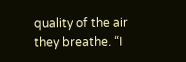quality of the air they breathe. “I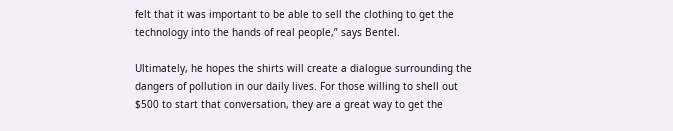felt that it was important to be able to sell the clothing to get the technology into the hands of real people,” says Bentel.

Ultimately, he hopes the shirts will create a dialogue surrounding the dangers of pollution in our daily lives. For those willing to shell out $500 to start that conversation, they are a great way to get the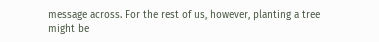message across. For the rest of us, however, planting a tree might be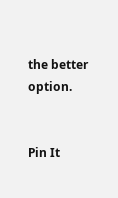the better option.


Pin It